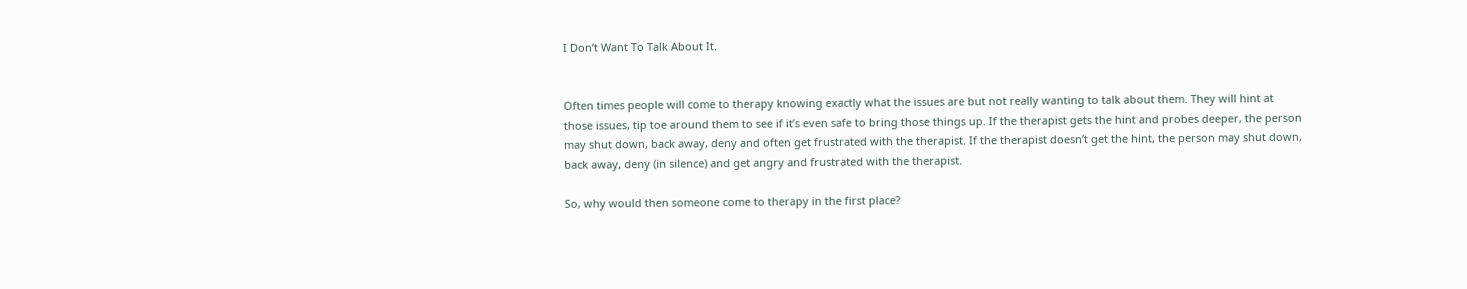I Don’t Want To Talk About It.


Often times people will come to therapy knowing exactly what the issues are but not really wanting to talk about them. They will hint at those issues, tip toe around them to see if it’s even safe to bring those things up. If the therapist gets the hint and probes deeper, the person may shut down, back away, deny and often get frustrated with the therapist. If the therapist doesn’t get the hint, the person may shut down, back away, deny (in silence) and get angry and frustrated with the therapist.

So, why would then someone come to therapy in the first place?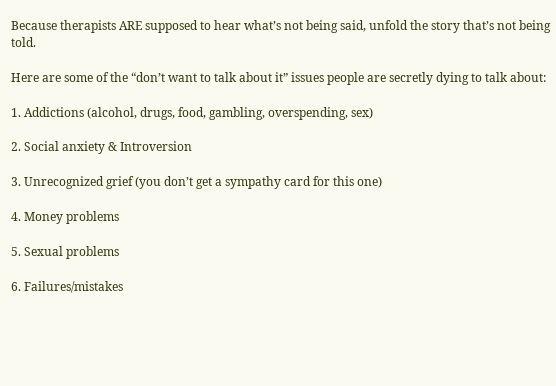Because therapists ARE supposed to hear what’s not being said, unfold the story that’s not being told.

Here are some of the “don’t want to talk about it” issues people are secretly dying to talk about:

1. Addictions (alcohol, drugs, food, gambling, overspending, sex)

2. Social anxiety & Introversion

3. Unrecognized grief (you don’t get a sympathy card for this one)

4. Money problems

5. Sexual problems

6. Failures/mistakes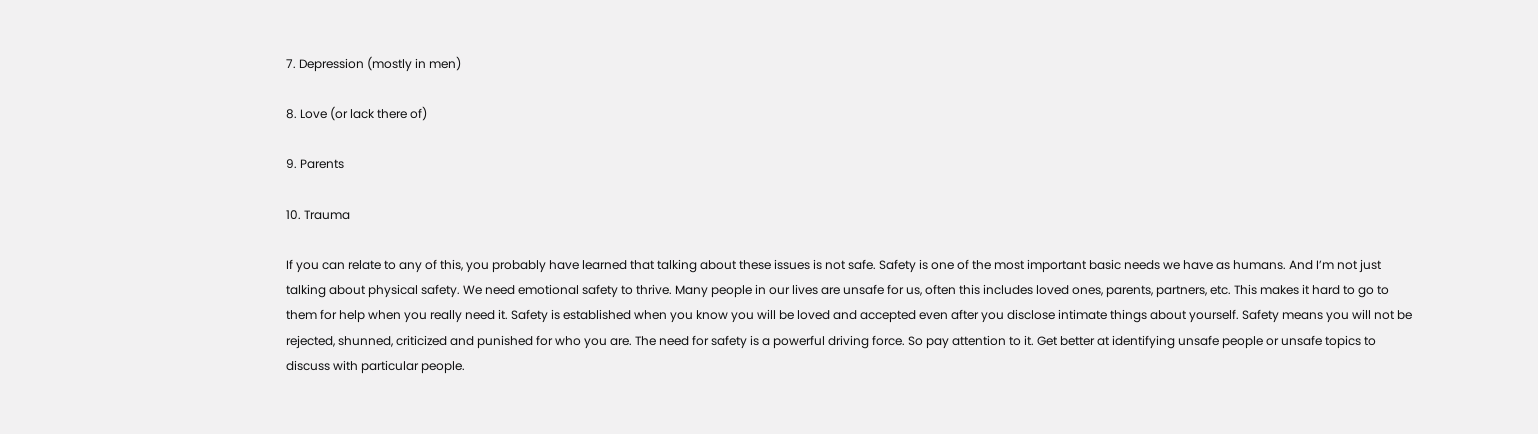7. Depression (mostly in men)

8. Love (or lack there of)

9. Parents

10. Trauma

If you can relate to any of this, you probably have learned that talking about these issues is not safe. Safety is one of the most important basic needs we have as humans. And I’m not just talking about physical safety. We need emotional safety to thrive. Many people in our lives are unsafe for us, often this includes loved ones, parents, partners, etc. This makes it hard to go to them for help when you really need it. Safety is established when you know you will be loved and accepted even after you disclose intimate things about yourself. Safety means you will not be rejected, shunned, criticized and punished for who you are. The need for safety is a powerful driving force. So pay attention to it. Get better at identifying unsafe people or unsafe topics to discuss with particular people.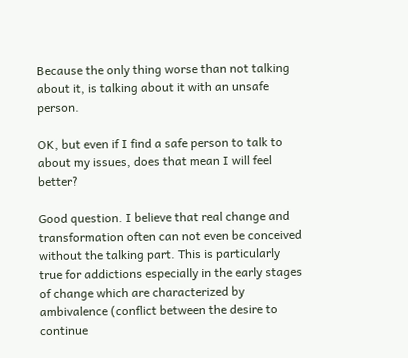Because the only thing worse than not talking about it, is talking about it with an unsafe person.

OK, but even if I find a safe person to talk to about my issues, does that mean I will feel better?

Good question. I believe that real change and transformation often can not even be conceived without the talking part. This is particularly true for addictions especially in the early stages of change which are characterized by ambivalence (conflict between the desire to continue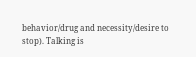behavior/drug and necessity/desire to stop). Talking is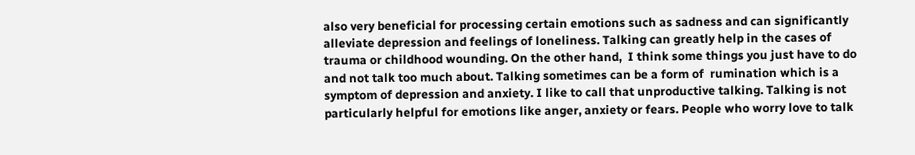also very beneficial for processing certain emotions such as sadness and can significantly alleviate depression and feelings of loneliness. Talking can greatly help in the cases of trauma or childhood wounding. On the other hand,  I think some things you just have to do and not talk too much about. Talking sometimes can be a form of  rumination which is a symptom of depression and anxiety. I like to call that unproductive talking. Talking is not particularly helpful for emotions like anger, anxiety or fears. People who worry love to talk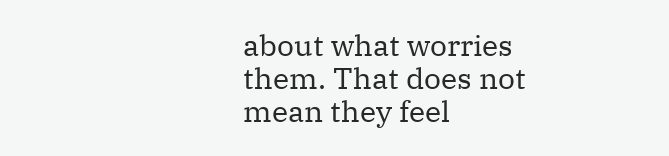about what worries them. That does not mean they feel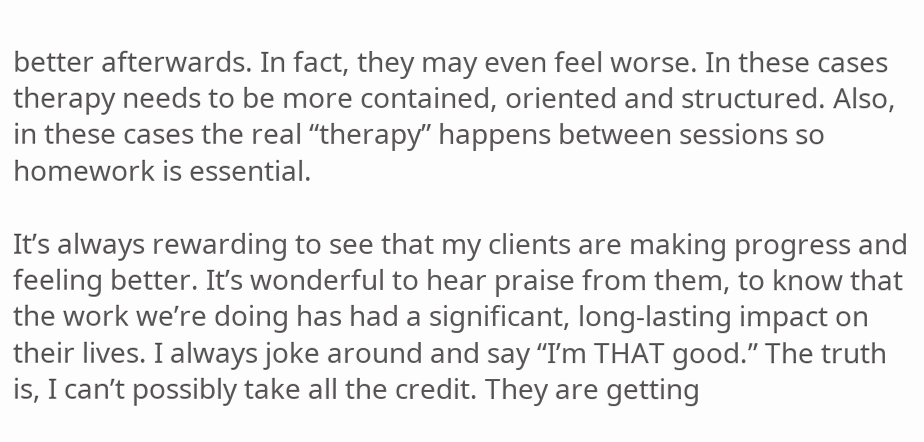better afterwards. In fact, they may even feel worse. In these cases therapy needs to be more contained, oriented and structured. Also, in these cases the real “therapy” happens between sessions so homework is essential.

It’s always rewarding to see that my clients are making progress and feeling better. It’s wonderful to hear praise from them, to know that the work we’re doing has had a significant, long-lasting impact on their lives. I always joke around and say “I’m THAT good.” The truth is, I can’t possibly take all the credit. They are getting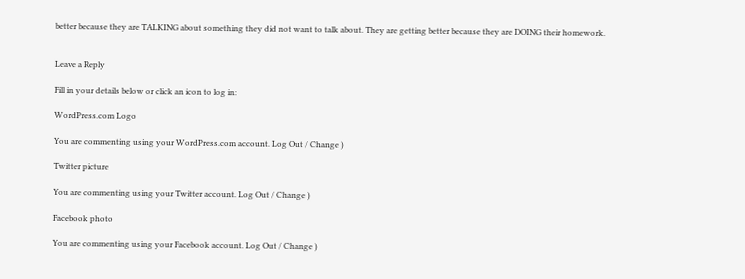better because they are TALKING about something they did not want to talk about. They are getting better because they are DOING their homework.


Leave a Reply

Fill in your details below or click an icon to log in:

WordPress.com Logo

You are commenting using your WordPress.com account. Log Out / Change )

Twitter picture

You are commenting using your Twitter account. Log Out / Change )

Facebook photo

You are commenting using your Facebook account. Log Out / Change )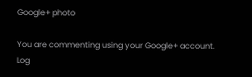Google+ photo

You are commenting using your Google+ account. Log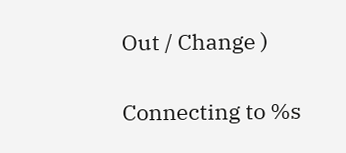Out / Change )

Connecting to %s